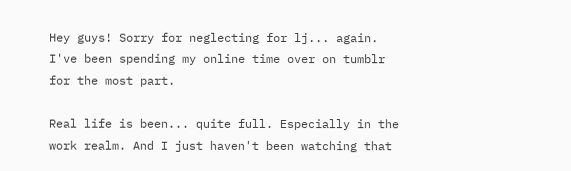Hey guys! Sorry for neglecting for lj... again. I've been spending my online time over on tumblr for the most part.

Real life is been... quite full. Especially in the work realm. And I just haven't been watching that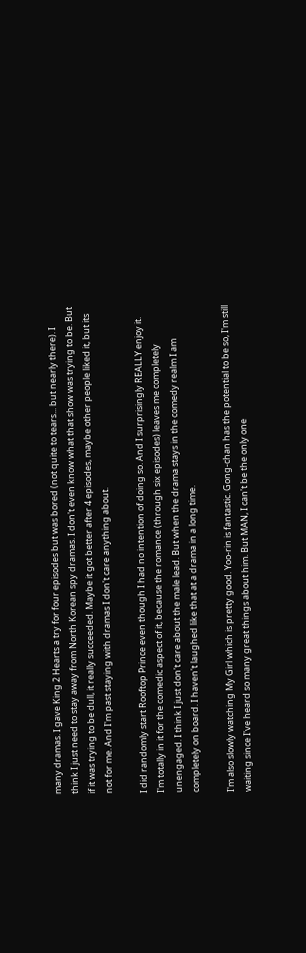many dramas. I gave King 2 Hearts a try for four episodes but was bored (not quite to tears... but nearly there). I think I just need to stay away from North Korean spy dramas. I don't even know what that show was trying to be. But if it was trying to be dull, it really succeeded. Maybe it got better after 4 episodes, maybe other people liked it, but its not for me. And I'm past staying with dramas I don't care anything about.

I did randomly start Rooftop Prince even though I had no intention of doing so. And I surprisingly REALLY enjoy it. I'm totally in it for the comedic aspect of it, because the romance (through six episodes) leaves me completely unengaged. I think I just don't care about the male lead. But when the drama stays in the comedy realm I am completely on board. I haven't laughed like that at a drama in a long time.

I'm also slowly watching My Girl which is pretty good. Yoo-rin is fantastic. Gong-chan has the potential to be so, I'm still waiting since I've heard so many great things about him. But MAN, I can't be the only one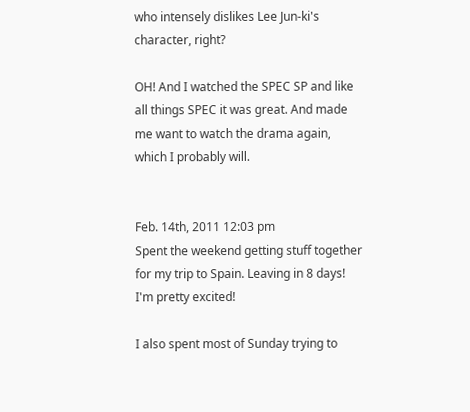who intensely dislikes Lee Jun-ki's character, right?

OH! And I watched the SPEC SP and like all things SPEC it was great. And made me want to watch the drama again, which I probably will.


Feb. 14th, 2011 12:03 pm
Spent the weekend getting stuff together for my trip to Spain. Leaving in 8 days! I'm pretty excited!

I also spent most of Sunday trying to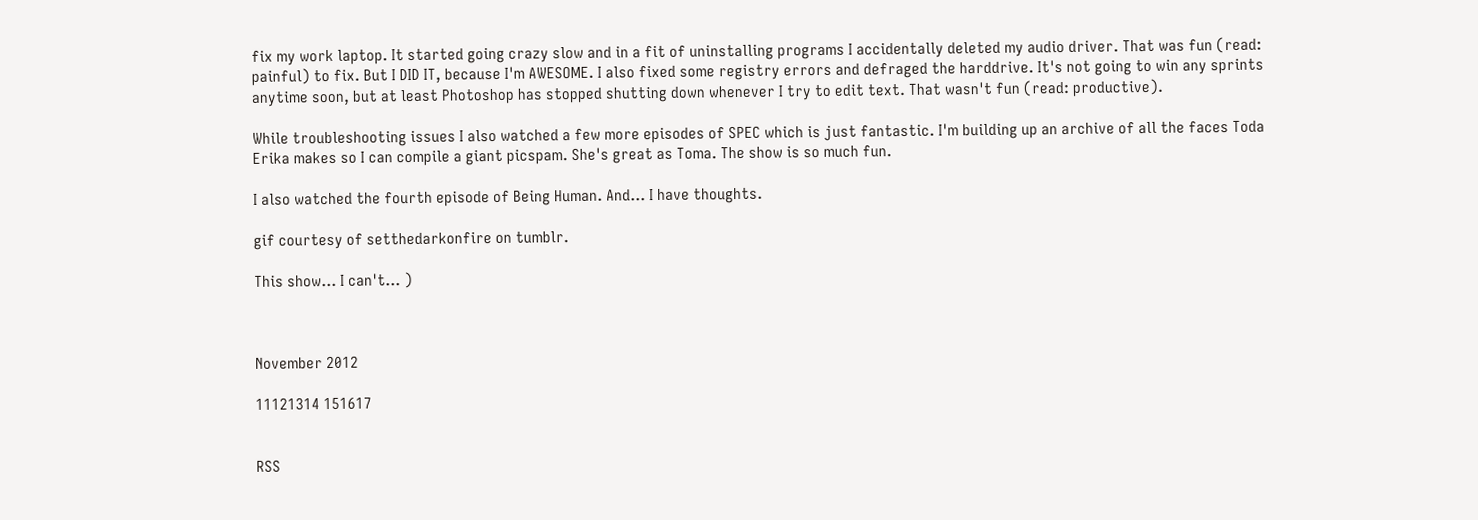fix my work laptop. It started going crazy slow and in a fit of uninstalling programs I accidentally deleted my audio driver. That was fun (read: painful) to fix. But I DID IT, because I'm AWESOME. I also fixed some registry errors and defraged the harddrive. It's not going to win any sprints anytime soon, but at least Photoshop has stopped shutting down whenever I try to edit text. That wasn't fun (read: productive).

While troubleshooting issues I also watched a few more episodes of SPEC which is just fantastic. I'm building up an archive of all the faces Toda Erika makes so I can compile a giant picspam. She's great as Toma. The show is so much fun.

I also watched the fourth episode of Being Human. And... I have thoughts.

gif courtesy of setthedarkonfire on tumblr.

This show... I can't... )



November 2012

11121314 151617


RSS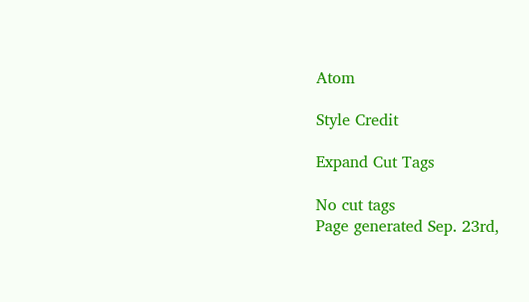Atom

Style Credit

Expand Cut Tags

No cut tags
Page generated Sep. 23rd,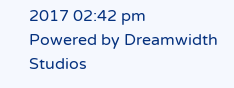2017 02:42 pm
Powered by Dreamwidth Studios